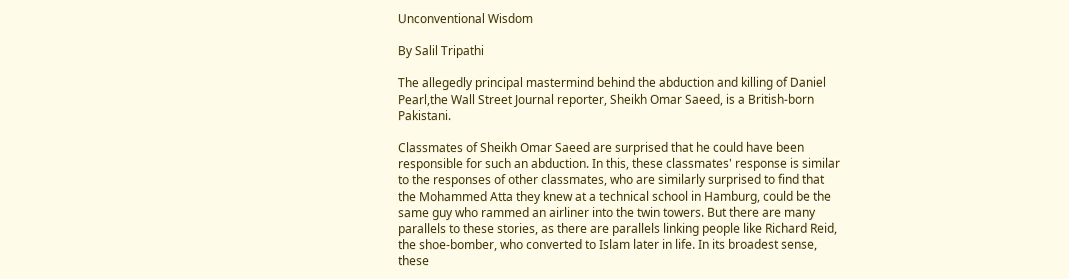Unconventional Wisdom

By Salil Tripathi

The allegedly principal mastermind behind the abduction and killing of Daniel Pearl,the Wall Street Journal reporter, Sheikh Omar Saeed, is a British-born Pakistani.

Classmates of Sheikh Omar Saeed are surprised that he could have been responsible for such an abduction. In this, these classmates' response is similar to the responses of other classmates, who are similarly surprised to find that the Mohammed Atta they knew at a technical school in Hamburg, could be the same guy who rammed an airliner into the twin towers. But there are many parallels to these stories, as there are parallels linking people like Richard Reid, the shoe-bomber, who converted to Islam later in life. In its broadest sense, these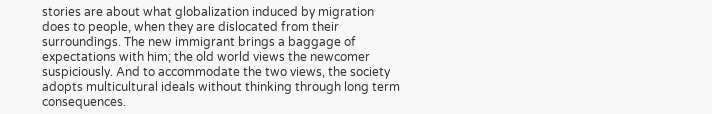stories are about what globalization induced by migration does to people, when they are dislocated from their surroundings. The new immigrant brings a baggage of expectations with him; the old world views the newcomer suspiciously. And to accommodate the two views, the society adopts multicultural ideals without thinking through long term consequences.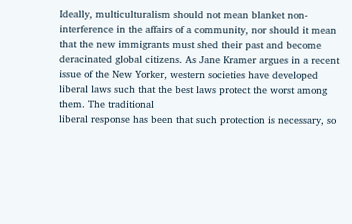Ideally, multiculturalism should not mean blanket non-interference in the affairs of a community, nor should it mean that the new immigrants must shed their past and become deracinated global citizens. As Jane Kramer argues in a recent issue of the New Yorker, western societies have developed liberal laws such that the best laws protect the worst among them. The traditional
liberal response has been that such protection is necessary, so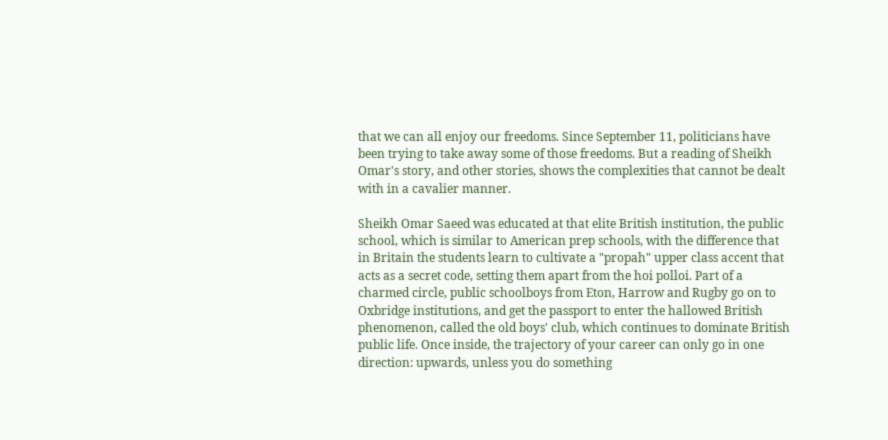that we can all enjoy our freedoms. Since September 11, politicians have been trying to take away some of those freedoms. But a reading of Sheikh Omar's story, and other stories, shows the complexities that cannot be dealt with in a cavalier manner.

Sheikh Omar Saeed was educated at that elite British institution, the public school, which is similar to American prep schools, with the difference that in Britain the students learn to cultivate a "propah" upper class accent that acts as a secret code, setting them apart from the hoi polloi. Part of a charmed circle, public schoolboys from Eton, Harrow and Rugby go on to Oxbridge institutions, and get the passport to enter the hallowed British phenomenon, called the old boys' club, which continues to dominate British public life. Once inside, the trajectory of your career can only go in one direction: upwards, unless you do something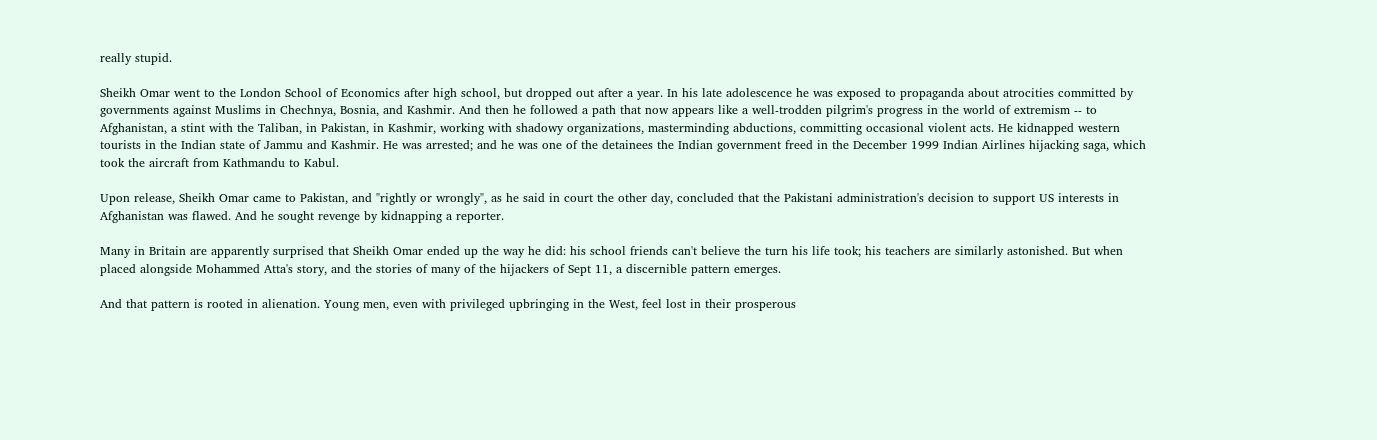really stupid.

Sheikh Omar went to the London School of Economics after high school, but dropped out after a year. In his late adolescence he was exposed to propaganda about atrocities committed by governments against Muslims in Chechnya, Bosnia, and Kashmir. And then he followed a path that now appears like a well-trodden pilgrim's progress in the world of extremism -- to Afghanistan, a stint with the Taliban, in Pakistan, in Kashmir, working with shadowy organizations, masterminding abductions, committing occasional violent acts. He kidnapped western tourists in the Indian state of Jammu and Kashmir. He was arrested; and he was one of the detainees the Indian government freed in the December 1999 Indian Airlines hijacking saga, which took the aircraft from Kathmandu to Kabul.

Upon release, Sheikh Omar came to Pakistan, and "rightly or wrongly", as he said in court the other day, concluded that the Pakistani administration's decision to support US interests in Afghanistan was flawed. And he sought revenge by kidnapping a reporter.

Many in Britain are apparently surprised that Sheikh Omar ended up the way he did: his school friends can't believe the turn his life took; his teachers are similarly astonished. But when placed alongside Mohammed Atta's story, and the stories of many of the hijackers of Sept 11, a discernible pattern emerges.

And that pattern is rooted in alienation. Young men, even with privileged upbringing in the West, feel lost in their prosperous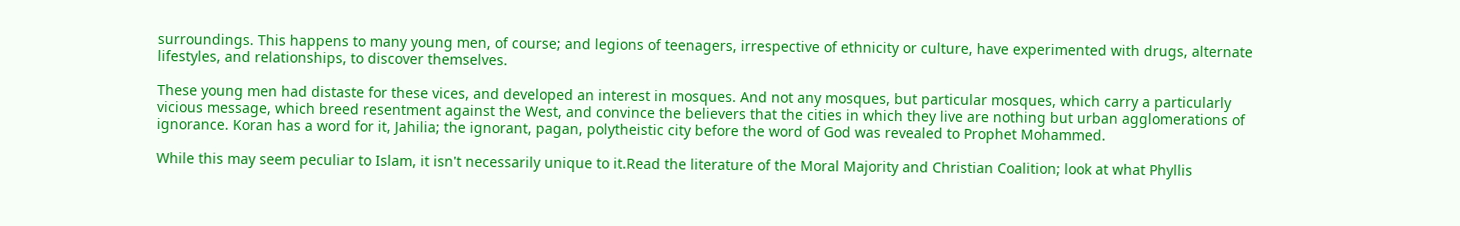surroundings. This happens to many young men, of course; and legions of teenagers, irrespective of ethnicity or culture, have experimented with drugs, alternate lifestyles, and relationships, to discover themselves.

These young men had distaste for these vices, and developed an interest in mosques. And not any mosques, but particular mosques, which carry a particularly vicious message, which breed resentment against the West, and convince the believers that the cities in which they live are nothing but urban agglomerations of ignorance. Koran has a word for it, Jahilia; the ignorant, pagan, polytheistic city before the word of God was revealed to Prophet Mohammed.

While this may seem peculiar to Islam, it isn't necessarily unique to it.Read the literature of the Moral Majority and Christian Coalition; look at what Phyllis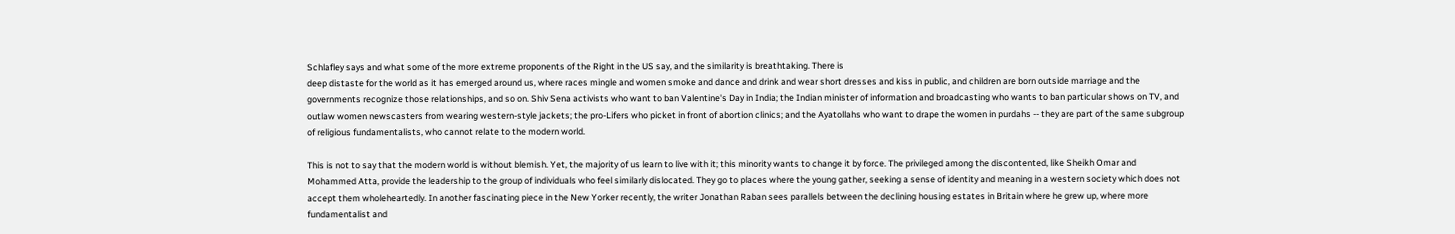Schlafley says and what some of the more extreme proponents of the Right in the US say, and the similarity is breathtaking. There is
deep distaste for the world as it has emerged around us, where races mingle and women smoke and dance and drink and wear short dresses and kiss in public, and children are born outside marriage and the governments recognize those relationships, and so on. Shiv Sena activists who want to ban Valentine's Day in India; the Indian minister of information and broadcasting who wants to ban particular shows on TV, and outlaw women newscasters from wearing western-style jackets; the pro-Lifers who picket in front of abortion clinics; and the Ayatollahs who want to drape the women in purdahs -- they are part of the same subgroup of religious fundamentalists, who cannot relate to the modern world.

This is not to say that the modern world is without blemish. Yet, the majority of us learn to live with it; this minority wants to change it by force. The privileged among the discontented, like Sheikh Omar and Mohammed Atta, provide the leadership to the group of individuals who feel similarly dislocated. They go to places where the young gather, seeking a sense of identity and meaning in a western society which does not accept them wholeheartedly. In another fascinating piece in the New Yorker recently, the writer Jonathan Raban sees parallels between the declining housing estates in Britain where he grew up, where more fundamentalist and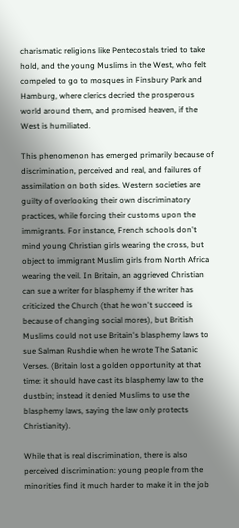charismatic religions like Pentecostals tried to take hold, and the young Muslims in the West, who felt compeled to go to mosques in Finsbury Park and Hamburg, where clerics decried the prosperous world around them, and promised heaven, if the West is humiliated.

This phenomenon has emerged primarily because of discrimination, perceived and real, and failures of assimilation on both sides. Western societies are guilty of overlooking their own discriminatory practices, while forcing their customs upon the immigrants. For instance, French schools don't mind young Christian girls wearing the cross, but object to immigrant Muslim girls from North Africa wearing the veil. In Britain, an aggrieved Christian can sue a writer for blasphemy if the writer has criticized the Church (that he won't succeed is because of changing social mores), but British Muslims could not use Britain's blasphemy laws to sue Salman Rushdie when he wrote The Satanic Verses. (Britain lost a golden opportunity at that time: it should have cast its blasphemy law to the dustbin; instead it denied Muslims to use the blasphemy laws, saying the law only protects Christianity).

While that is real discrimination, there is also perceived discrimination: young people from the minorities find it much harder to make it in the job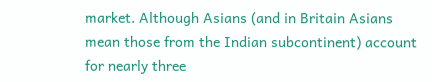market. Although Asians (and in Britain Asians mean those from the Indian subcontinent) account for nearly three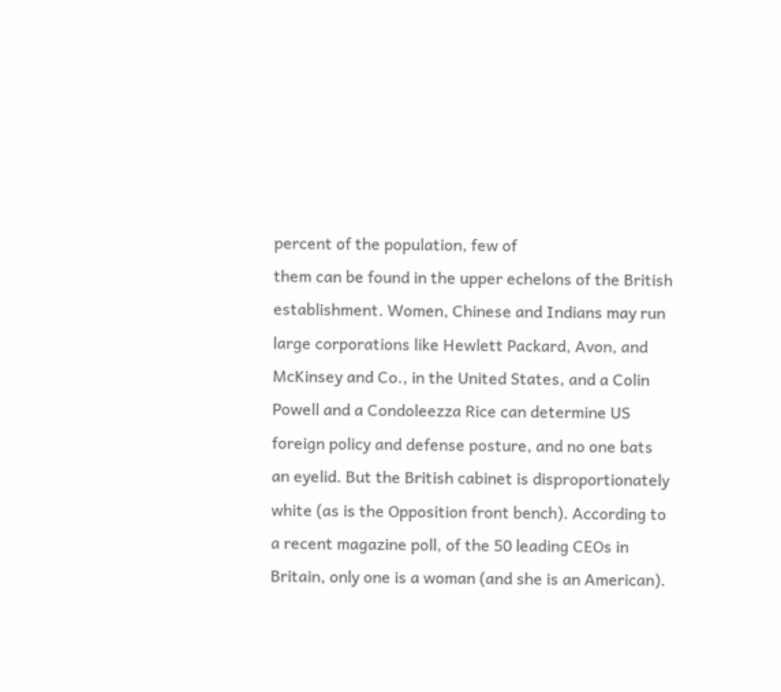percent of the population, few of
them can be found in the upper echelons of the British establishment. Women, Chinese and Indians may run large corporations like Hewlett Packard, Avon, and McKinsey and Co., in the United States, and a Colin Powell and a Condoleezza Rice can determine US foreign policy and defense posture, and no one bats an eyelid. But the British cabinet is disproportionately white (as is the Opposition front bench). According to a recent magazine poll, of the 50 leading CEOs in Britain, only one is a woman (and she is an American).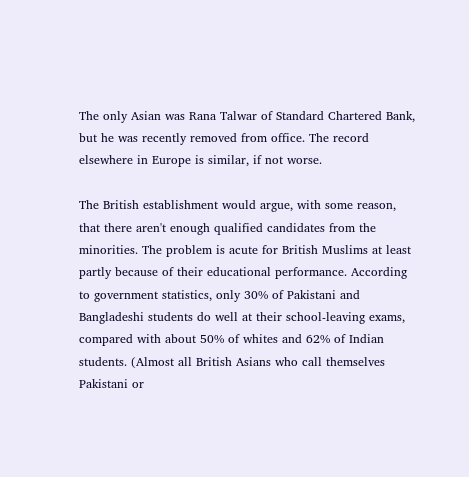The only Asian was Rana Talwar of Standard Chartered Bank, but he was recently removed from office. The record elsewhere in Europe is similar, if not worse.

The British establishment would argue, with some reason, that there aren't enough qualified candidates from the minorities. The problem is acute for British Muslims at least partly because of their educational performance. According to government statistics, only 30% of Pakistani and Bangladeshi students do well at their school-leaving exams, compared with about 50% of whites and 62% of Indian students. (Almost all British Asians who call themselves Pakistani or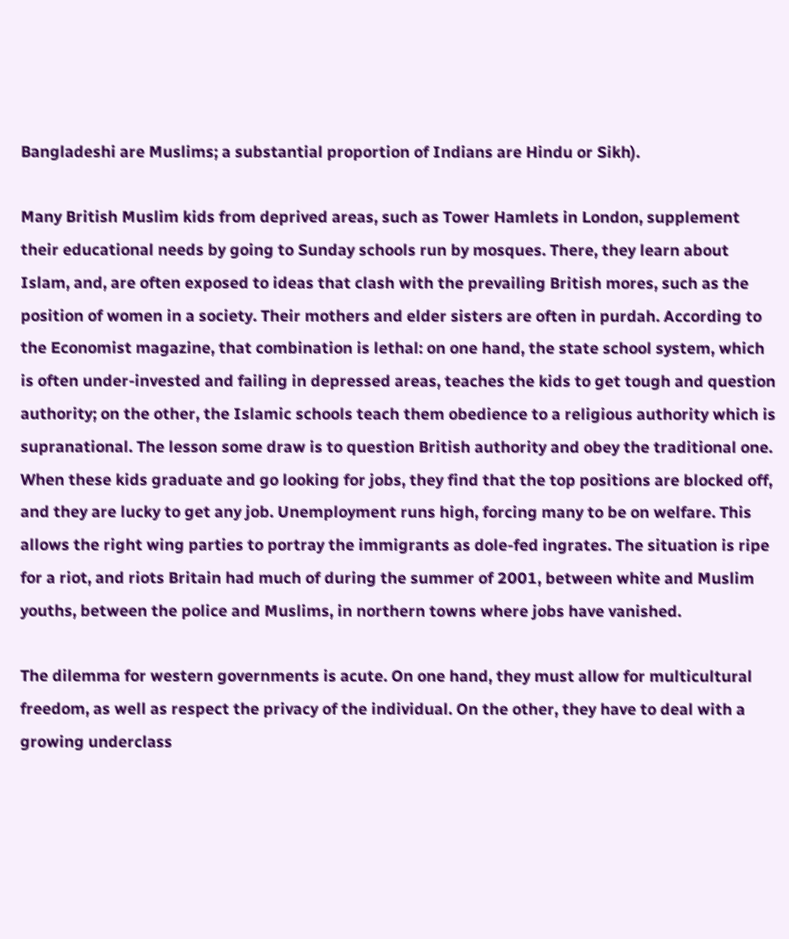Bangladeshi are Muslims; a substantial proportion of Indians are Hindu or Sikh).

Many British Muslim kids from deprived areas, such as Tower Hamlets in London, supplement their educational needs by going to Sunday schools run by mosques. There, they learn about Islam, and, are often exposed to ideas that clash with the prevailing British mores, such as the position of women in a society. Their mothers and elder sisters are often in purdah. According to the Economist magazine, that combination is lethal: on one hand, the state school system, which is often under-invested and failing in depressed areas, teaches the kids to get tough and question authority; on the other, the Islamic schools teach them obedience to a religious authority which is supranational. The lesson some draw is to question British authority and obey the traditional one. When these kids graduate and go looking for jobs, they find that the top positions are blocked off, and they are lucky to get any job. Unemployment runs high, forcing many to be on welfare. This allows the right wing parties to portray the immigrants as dole-fed ingrates. The situation is ripe for a riot, and riots Britain had much of during the summer of 2001, between white and Muslim youths, between the police and Muslims, in northern towns where jobs have vanished.

The dilemma for western governments is acute. On one hand, they must allow for multicultural freedom, as well as respect the privacy of the individual. On the other, they have to deal with a growing underclass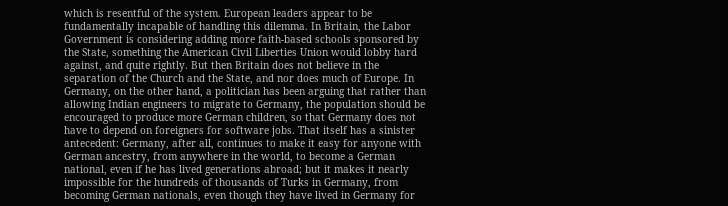which is resentful of the system. European leaders appear to be fundamentally incapable of handling this dilemma. In Britain, the Labor Government is considering adding more faith-based schools sponsored by the State, something the American Civil Liberties Union would lobby hard against, and quite rightly. But then Britain does not believe in the separation of the Church and the State, and nor does much of Europe. In Germany, on the other hand, a politician has been arguing that rather than allowing Indian engineers to migrate to Germany, the population should be encouraged to produce more German children, so that Germany does not have to depend on foreigners for software jobs. That itself has a sinister antecedent: Germany, after all, continues to make it easy for anyone with German ancestry, from anywhere in the world, to become a German national, even if he has lived generations abroad; but it makes it nearly impossible for the hundreds of thousands of Turks in Germany, from becoming German nationals, even though they have lived in Germany for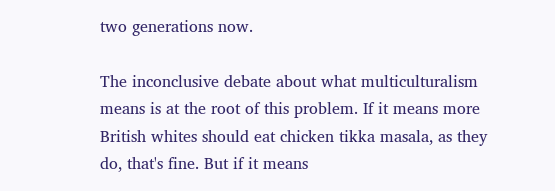two generations now.

The inconclusive debate about what multiculturalism means is at the root of this problem. If it means more British whites should eat chicken tikka masala, as they do, that's fine. But if it means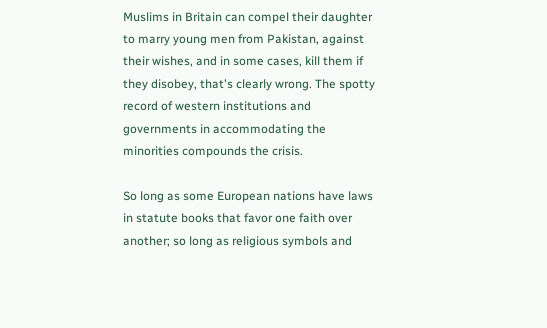Muslims in Britain can compel their daughter to marry young men from Pakistan, against their wishes, and in some cases, kill them if they disobey, that's clearly wrong. The spotty record of western institutions and governments in accommodating the minorities compounds the crisis.

So long as some European nations have laws in statute books that favor one faith over another; so long as religious symbols and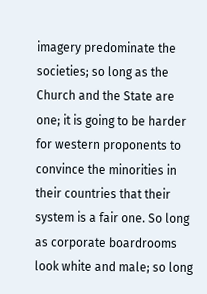imagery predominate the societies; so long as the Church and the State are one; it is going to be harder for western proponents to convince the minorities in their countries that their system is a fair one. So long as corporate boardrooms look white and male; so long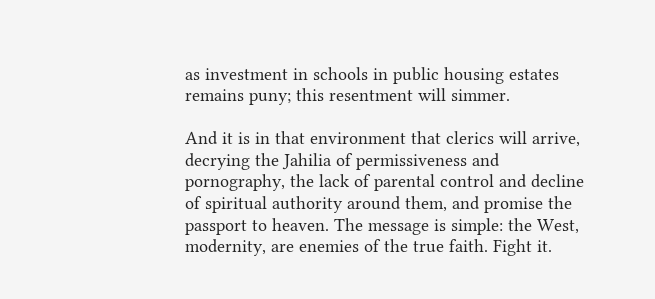as investment in schools in public housing estates remains puny; this resentment will simmer.

And it is in that environment that clerics will arrive, decrying the Jahilia of permissiveness and pornography, the lack of parental control and decline of spiritual authority around them, and promise the passport to heaven. The message is simple: the West, modernity, are enemies of the true faith. Fight it.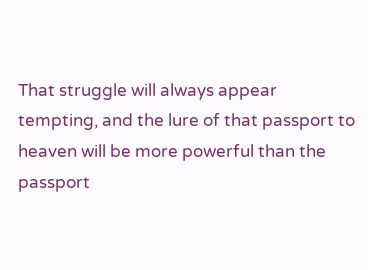That struggle will always appear tempting, and the lure of that passport to heaven will be more powerful than the passport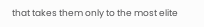that takes them only to the most elite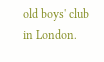old boys' club in London.